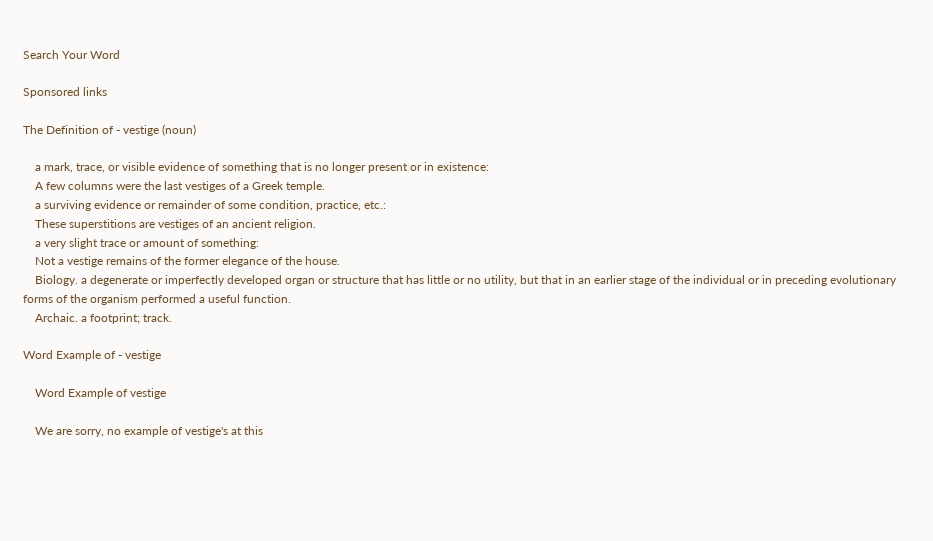Search Your Word

Sponsored links

The Definition of - vestige (noun)

    a mark, trace, or visible evidence of something that is no longer present or in existence:
    A few columns were the last vestiges of a Greek temple.
    a surviving evidence or remainder of some condition, practice, etc.:
    These superstitions are vestiges of an ancient religion.
    a very slight trace or amount of something:
    Not a vestige remains of the former elegance of the house.
    Biology. a degenerate or imperfectly developed organ or structure that has little or no utility, but that in an earlier stage of the individual or in preceding evolutionary forms of the organism performed a useful function.
    Archaic. a footprint; track.

Word Example of - vestige

    Word Example of vestige

    We are sorry, no example of vestige's at this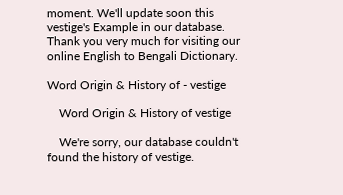moment. We'll update soon this vestige's Example in our database. Thank you very much for visiting our online English to Bengali Dictionary.

Word Origin & History of - vestige

    Word Origin & History of vestige

    We're sorry, our database couldn't found the history of vestige.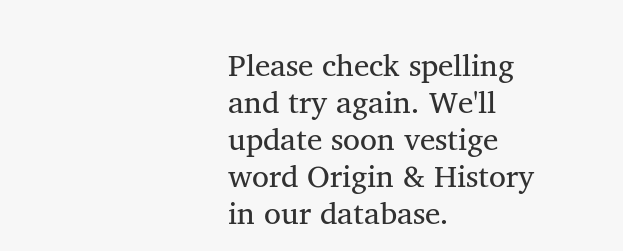Please check spelling and try again. We'll update soon vestige word Origin & History in our database.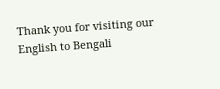Thank you for visiting our English to Bengali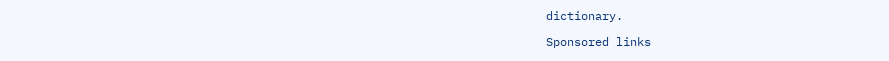dictionary.

Sponsored links